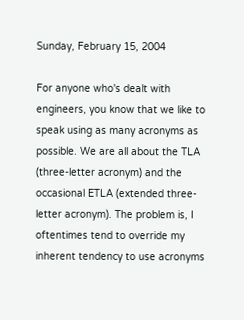Sunday, February 15, 2004

For anyone who's dealt with engineers, you know that we like to speak using as many acronyms as possible. We are all about the TLA (three-letter acronym) and the occasional ETLA (extended three-letter acronym). The problem is, I oftentimes tend to override my inherent tendency to use acronyms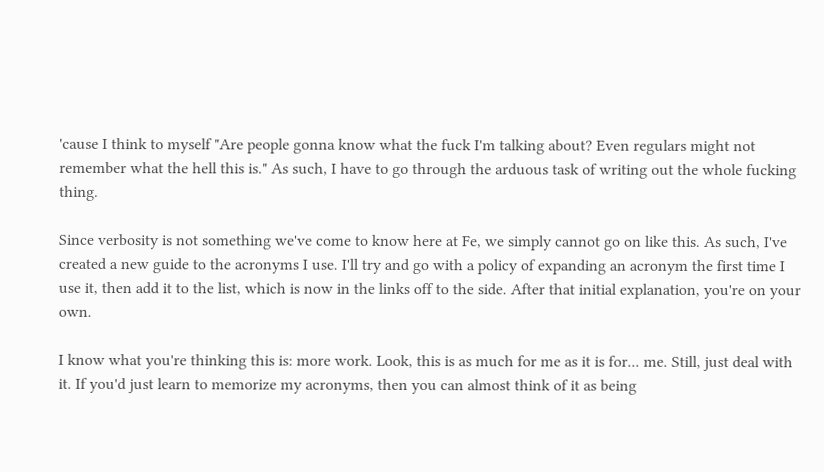'cause I think to myself "Are people gonna know what the fuck I'm talking about? Even regulars might not remember what the hell this is." As such, I have to go through the arduous task of writing out the whole fucking thing.

Since verbosity is not something we've come to know here at Fe, we simply cannot go on like this. As such, I've created a new guide to the acronyms I use. I'll try and go with a policy of expanding an acronym the first time I use it, then add it to the list, which is now in the links off to the side. After that initial explanation, you're on your own.

I know what you're thinking this is: more work. Look, this is as much for me as it is for... me. Still, just deal with it. If you'd just learn to memorize my acronyms, then you can almost think of it as being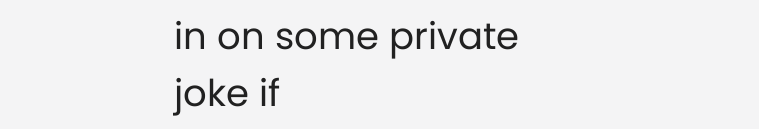in on some private joke if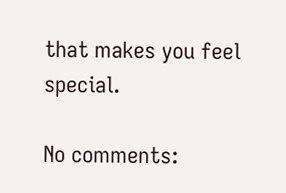that makes you feel special.

No comments: